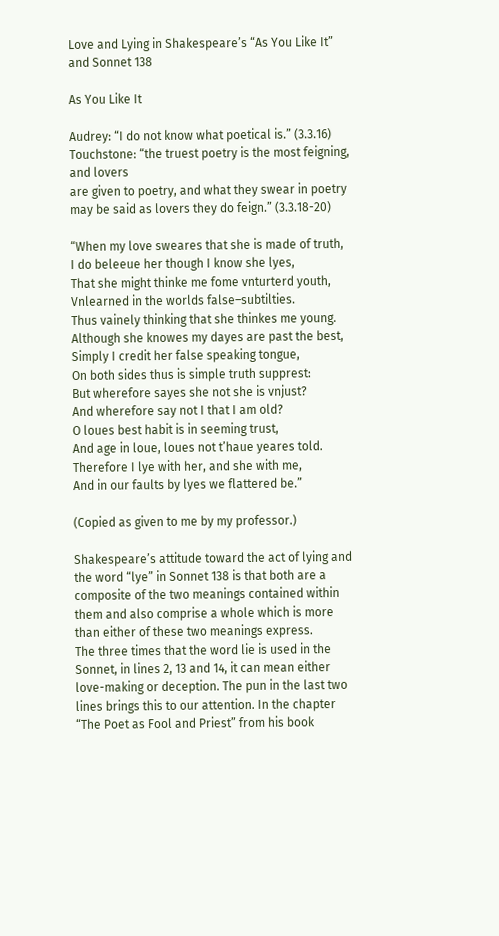Love and Lying in Shakespeare’s “As You Like It” and Sonnet 138

As You Like It

Audrey: “I do not know what poetical is.” (3.3.16)
Touchstone: “the truest poetry is the most feigning, and lovers
are given to poetry, and what they swear in poetry
may be said as lovers they do feign.” (3.3.18-20)

“When my love sweares that she is made of truth,
I do beleeue her though I know she lyes,
That she might thinke me fome vnturterd youth,
Vnlearned in the worlds false–subtilties.
Thus vainely thinking that she thinkes me young.
Although she knowes my dayes are past the best,
Simply I credit her false speaking tongue,
On both sides thus is simple truth supprest:
But wherefore sayes she not she is vnjust?
And wherefore say not I that I am old?
O loues best habit is in seeming trust,
And age in loue, loues not t’haue yeares told.
Therefore I lye with her, and she with me,
And in our faults by lyes we flattered be.”

(Copied as given to me by my professor.)

Shakespeare’s attitude toward the act of lying and the word “lye” in Sonnet 138 is that both are a composite of the two meanings contained within them and also comprise a whole which is more than either of these two meanings express.
The three times that the word lie is used in the Sonnet, in lines 2, 13 and 14, it can mean either love-making or deception. The pun in the last two lines brings this to our attention. In the chapter “The Poet as Fool and Priest” from his book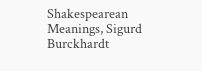Shakespearean Meanings, Sigurd Burckhardt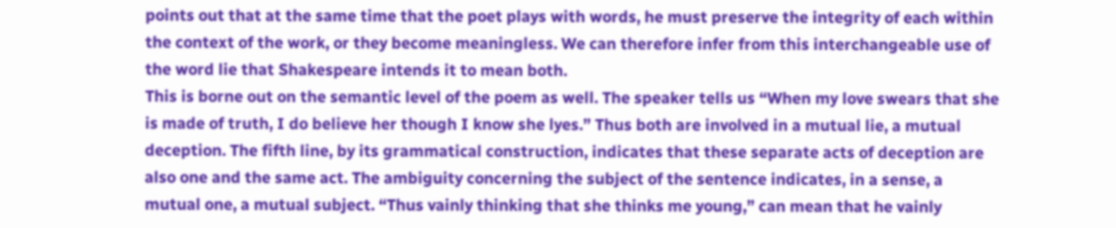points out that at the same time that the poet plays with words, he must preserve the integrity of each within the context of the work, or they become meaningless. We can therefore infer from this interchangeable use of the word lie that Shakespeare intends it to mean both.
This is borne out on the semantic level of the poem as well. The speaker tells us “When my love swears that she is made of truth, I do believe her though I know she lyes.” Thus both are involved in a mutual lie, a mutual deception. The fifth line, by its grammatical construction, indicates that these separate acts of deception are also one and the same act. The ambiguity concerning the subject of the sentence indicates, in a sense, a mutual one, a mutual subject. “Thus vainly thinking that she thinks me young,” can mean that he vainly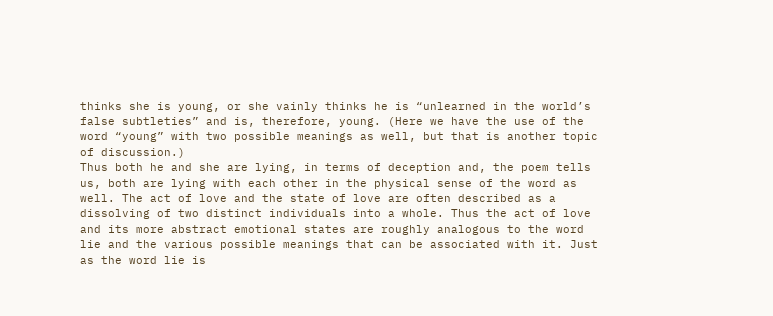thinks she is young, or she vainly thinks he is “unlearned in the world’s false subtleties” and is, therefore, young. (Here we have the use of the word “young” with two possible meanings as well, but that is another topic of discussion.)
Thus both he and she are lying, in terms of deception and, the poem tells us, both are lying with each other in the physical sense of the word as well. The act of love and the state of love are often described as a dissolving of two distinct individuals into a whole. Thus the act of love and its more abstract emotional states are roughly analogous to the word lie and the various possible meanings that can be associated with it. Just as the word lie is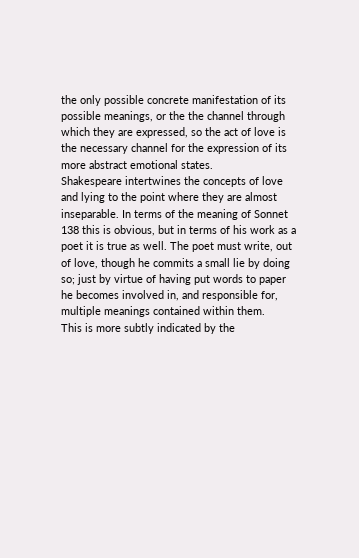the only possible concrete manifestation of its possible meanings, or the the channel through which they are expressed, so the act of love is the necessary channel for the expression of its more abstract emotional states.
Shakespeare intertwines the concepts of love and lying to the point where they are almost inseparable. In terms of the meaning of Sonnet 138 this is obvious, but in terms of his work as a poet it is true as well. The poet must write, out of love, though he commits a small lie by doing so; just by virtue of having put words to paper he becomes involved in, and responsible for, multiple meanings contained within them.
This is more subtly indicated by the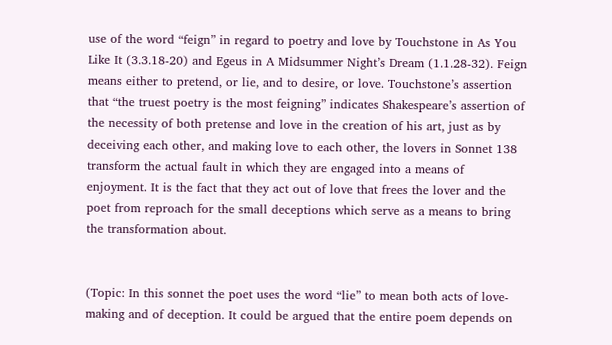use of the word “feign” in regard to poetry and love by Touchstone in As You Like It (3.3.18-20) and Egeus in A Midsummer Night’s Dream (1.1.28-32). Feign means either to pretend, or lie, and to desire, or love. Touchstone’s assertion that “the truest poetry is the most feigning” indicates Shakespeare’s assertion of the necessity of both pretense and love in the creation of his art, just as by deceiving each other, and making love to each other, the lovers in Sonnet 138 transform the actual fault in which they are engaged into a means of enjoyment. It is the fact that they act out of love that frees the lover and the poet from reproach for the small deceptions which serve as a means to bring the transformation about.


(Topic: In this sonnet the poet uses the word “lie” to mean both acts of love-making and of deception. It could be argued that the entire poem depends on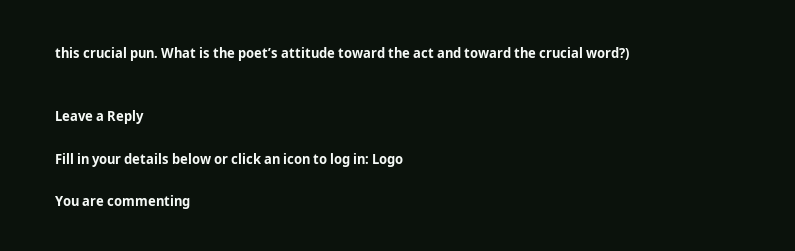this crucial pun. What is the poet’s attitude toward the act and toward the crucial word?)


Leave a Reply

Fill in your details below or click an icon to log in: Logo

You are commenting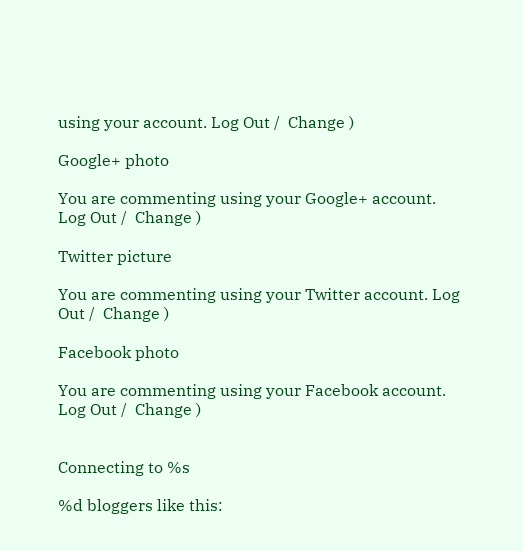using your account. Log Out /  Change )

Google+ photo

You are commenting using your Google+ account. Log Out /  Change )

Twitter picture

You are commenting using your Twitter account. Log Out /  Change )

Facebook photo

You are commenting using your Facebook account. Log Out /  Change )


Connecting to %s

%d bloggers like this: